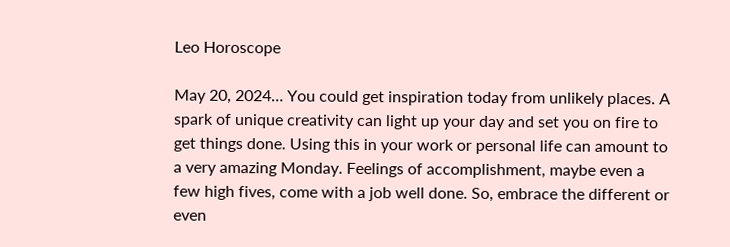Leo Horoscope

May 20, 2024… You could get inspiration today from unlikely places. A spark of unique creativity can light up your day and set you on fire to get things done. Using this in your work or personal life can amount to a very amazing Monday. Feelings of accomplishment, maybe even a few high fives, come with a job well done. So, embrace the different or even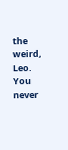the weird, Leo. You never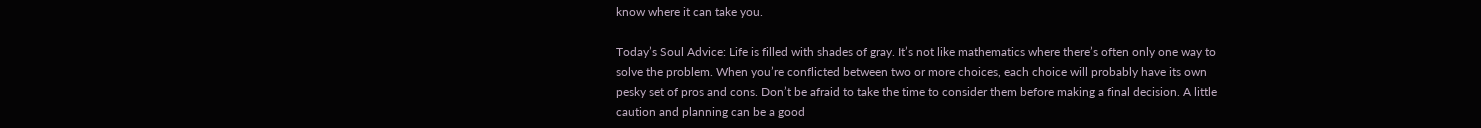know where it can take you.

Today’s Soul Advice: Life is filled with shades of gray. It’s not like mathematics where there’s often only one way to solve the problem. When you’re conflicted between two or more choices, each choice will probably have its own pesky set of pros and cons. Don’t be afraid to take the time to consider them before making a final decision. A little caution and planning can be a good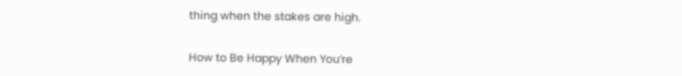thing when the stakes are high.


How to Be Happy When You’re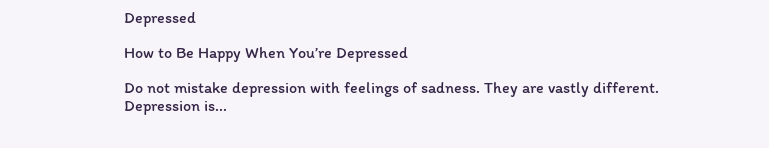Depressed

How to Be Happy When You’re Depressed

Do not mistake depression with feelings of sadness. They are vastly different. Depression is...